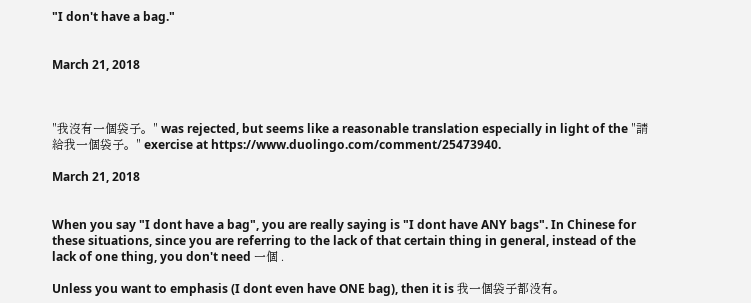"I don't have a bag."


March 21, 2018



"我沒有一個袋子。" was rejected, but seems like a reasonable translation especially in light of the "請給我一個袋子。" exercise at https://www.duolingo.com/comment/25473940.

March 21, 2018


When you say "I dont have a bag", you are really saying is "I dont have ANY bags". In Chinese for these situations, since you are referring to the lack of that certain thing in general, instead of the lack of one thing, you don't need 一個 .

Unless you want to emphasis (I dont even have ONE bag), then it is 我一個袋子都没有。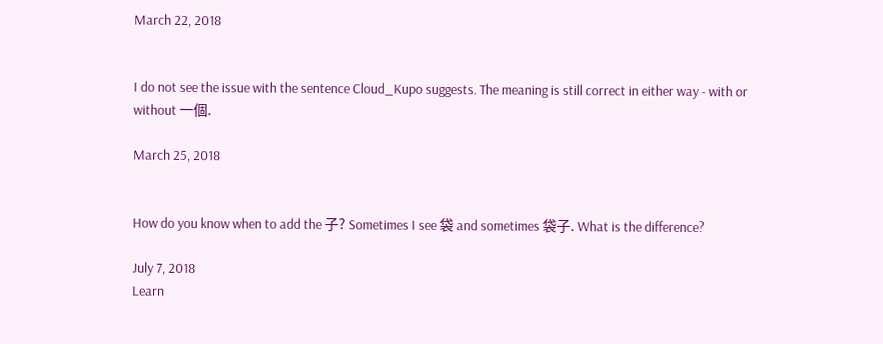March 22, 2018


I do not see the issue with the sentence Cloud_Kupo suggests. The meaning is still correct in either way - with or without 一個.

March 25, 2018


How do you know when to add the 子? Sometimes I see 袋 and sometimes 袋子. What is the difference?

July 7, 2018
Learn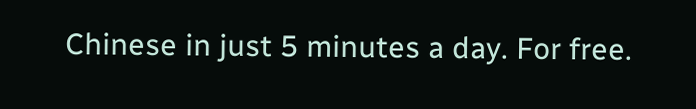Chinese in just 5 minutes a day. For free.